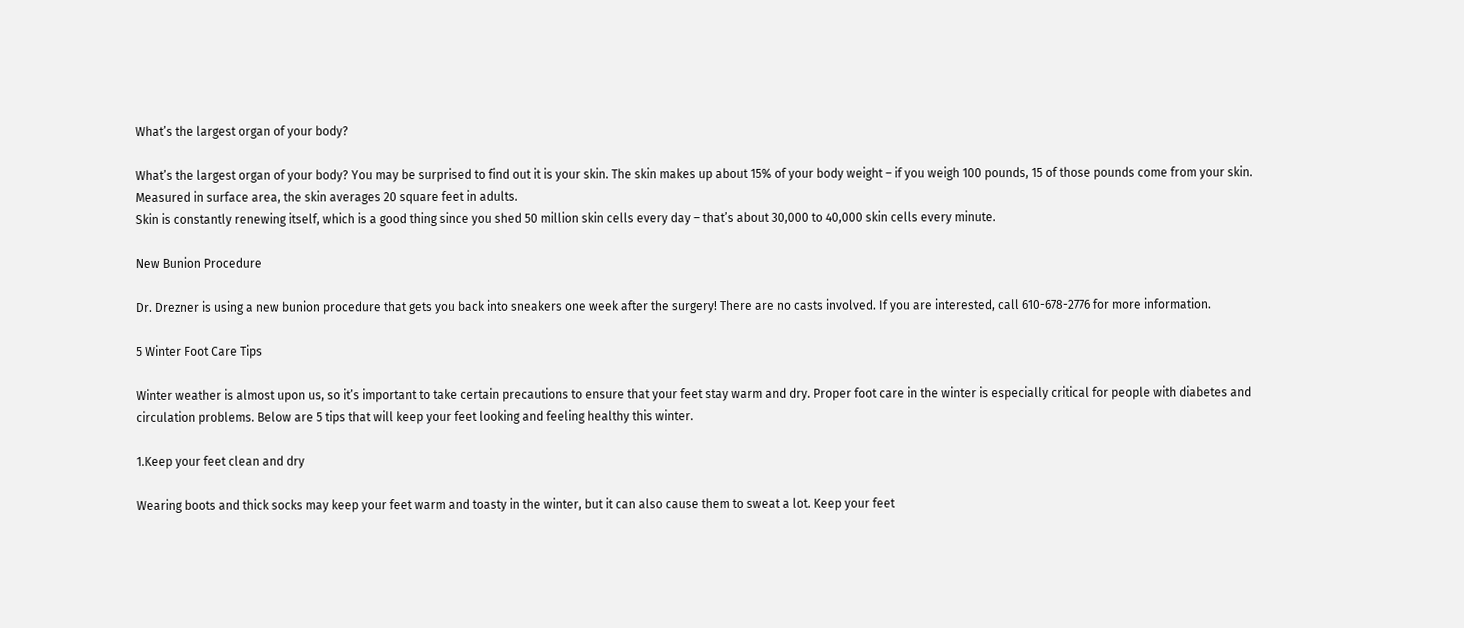What’s the largest organ of your body?

What’s the largest organ of your body? You may be surprised to find out it is your skin. The skin makes up about 15% of your body weight – if you weigh 100 pounds, 15 of those pounds come from your skin. Measured in surface area, the skin averages 20 square feet in adults.
Skin is constantly renewing itself, which is a good thing since you shed 50 million skin cells every day – that’s about 30,000 to 40,000 skin cells every minute.

New Bunion Procedure

Dr. Drezner is using a new bunion procedure that gets you back into sneakers one week after the surgery! There are no casts involved. If you are interested, call 610-678-2776 for more information.

5 Winter Foot Care Tips

Winter weather is almost upon us, so it’s important to take certain precautions to ensure that your feet stay warm and dry. Proper foot care in the winter is especially critical for people with diabetes and circulation problems. Below are 5 tips that will keep your feet looking and feeling healthy this winter.

1.Keep your feet clean and dry

Wearing boots and thick socks may keep your feet warm and toasty in the winter, but it can also cause them to sweat a lot. Keep your feet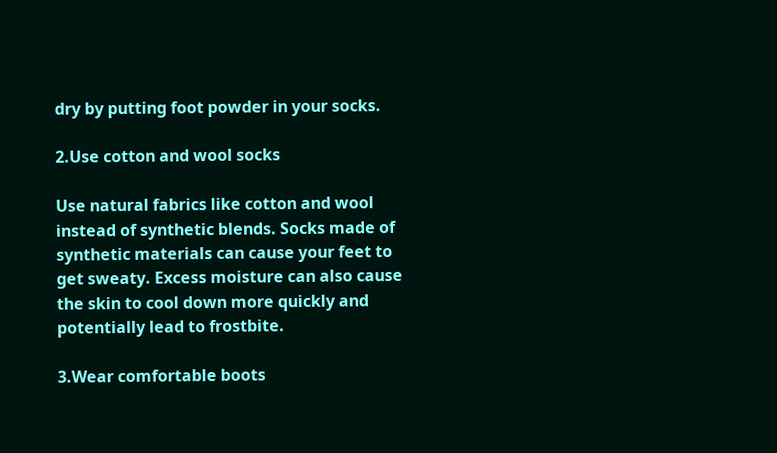dry by putting foot powder in your socks.

2.Use cotton and wool socks

Use natural fabrics like cotton and wool instead of synthetic blends. Socks made of synthetic materials can cause your feet to get sweaty. Excess moisture can also cause the skin to cool down more quickly and potentially lead to frostbite.

3.Wear comfortable boots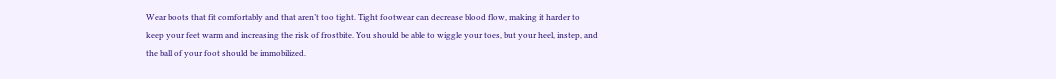Wear boots that fit comfortably and that aren’t too tight. Tight footwear can decrease blood flow, making it harder to keep your feet warm and increasing the risk of frostbite. You should be able to wiggle your toes, but your heel, instep, and the ball of your foot should be immobilized.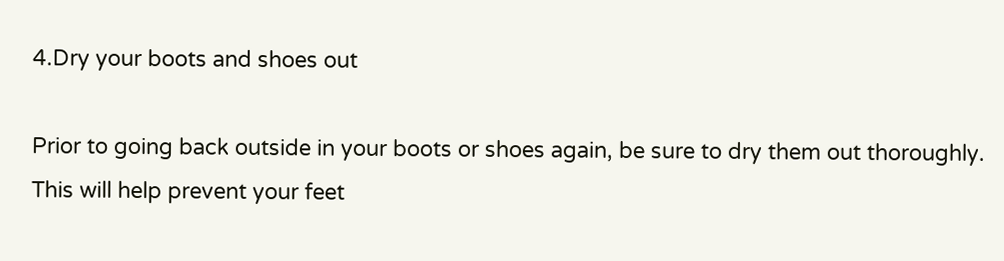4.Dry your boots and shoes out

Prior to going back outside in your boots or shoes again, be sure to dry them out thoroughly. This will help prevent your feet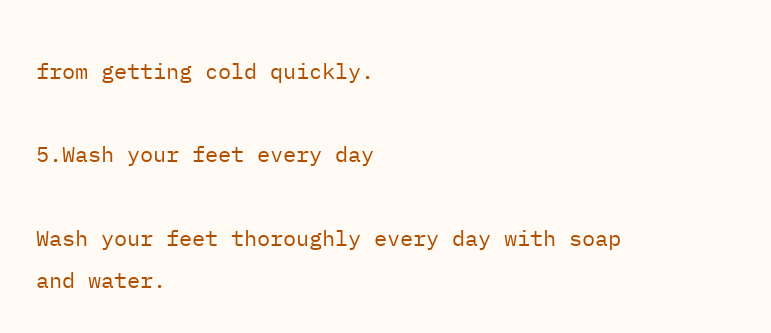from getting cold quickly.

5.Wash your feet every day

Wash your feet thoroughly every day with soap and water.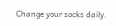Change your socks daily.